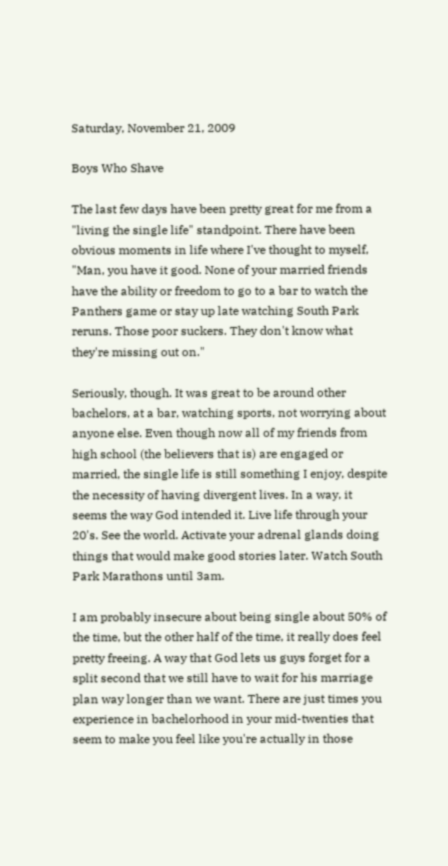Saturday, November 21, 2009

Boys Who Shave

The last few days have been pretty great for me from a "living the single life" standpoint. There have been obvious moments in life where I've thought to myself, "Man, you have it good. None of your married friends have the ability or freedom to go to a bar to watch the Panthers game or stay up late watching South Park reruns. Those poor suckers. They don't know what they're missing out on."

Seriously, though. It was great to be around other bachelors, at a bar, watching sports, not worrying about anyone else. Even though now all of my friends from high school (the believers that is) are engaged or married, the single life is still something I enjoy, despite the necessity of having divergent lives. In a way, it seems the way God intended it. Live life through your 20's. See the world. Activate your adrenal glands doing things that would make good stories later. Watch South Park Marathons until 3am.

I am probably insecure about being single about 50% of the time, but the other half of the time, it really does feel pretty freeing. A way that God lets us guys forget for a split second that we still have to wait for his marriage plan way longer than we want. There are just times you experience in bachelorhood in your mid-twenties that seem to make you feel like you're actually in those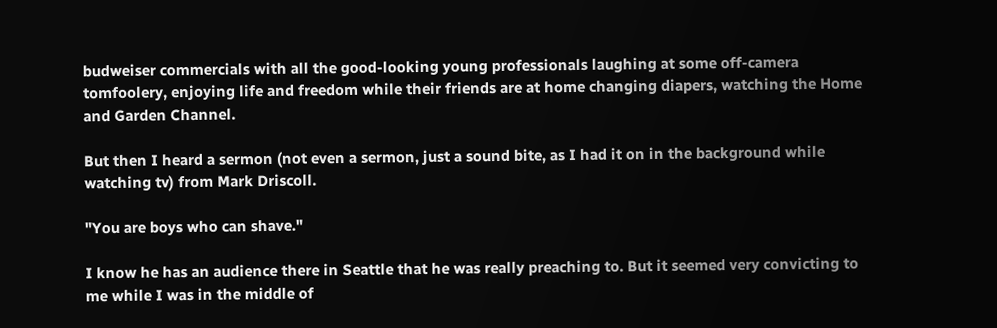budweiser commercials with all the good-looking young professionals laughing at some off-camera tomfoolery, enjoying life and freedom while their friends are at home changing diapers, watching the Home and Garden Channel.

But then I heard a sermon (not even a sermon, just a sound bite, as I had it on in the background while watching tv) from Mark Driscoll.

"You are boys who can shave."

I know he has an audience there in Seattle that he was really preaching to. But it seemed very convicting to me while I was in the middle of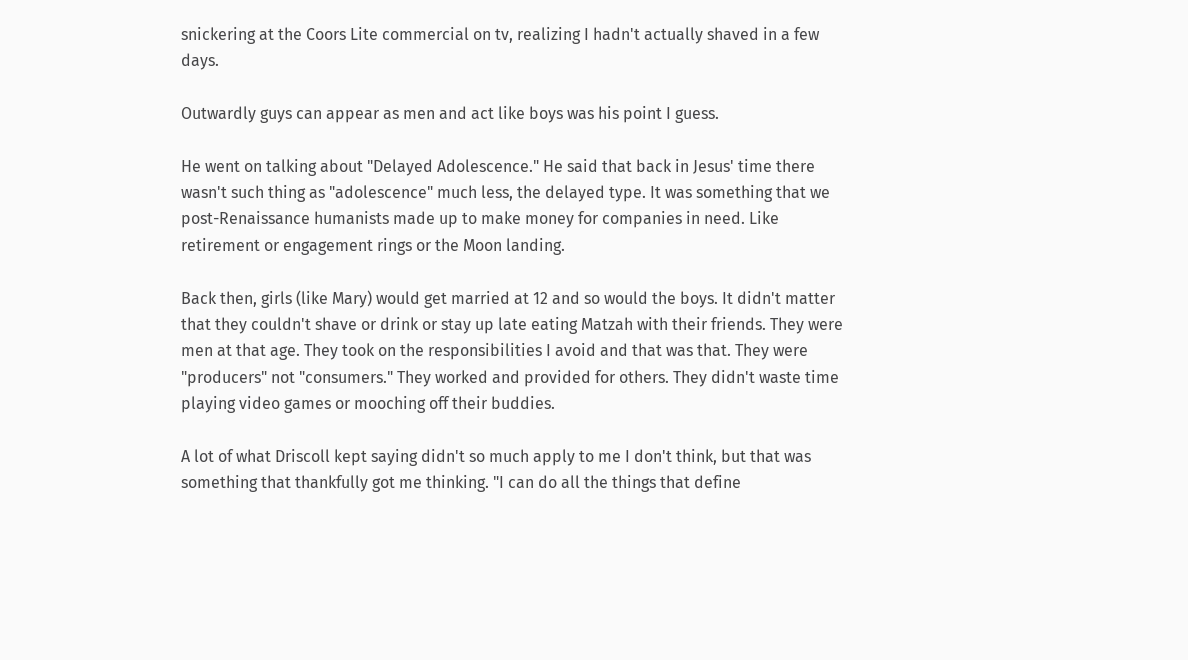snickering at the Coors Lite commercial on tv, realizing I hadn't actually shaved in a few days.

Outwardly guys can appear as men and act like boys was his point I guess.

He went on talking about "Delayed Adolescence." He said that back in Jesus' time there wasn't such thing as "adolescence" much less, the delayed type. It was something that we post-Renaissance humanists made up to make money for companies in need. Like retirement or engagement rings or the Moon landing.

Back then, girls (like Mary) would get married at 12 and so would the boys. It didn't matter that they couldn't shave or drink or stay up late eating Matzah with their friends. They were men at that age. They took on the responsibilities I avoid and that was that. They were "producers" not "consumers." They worked and provided for others. They didn't waste time playing video games or mooching off their buddies.

A lot of what Driscoll kept saying didn't so much apply to me I don't think, but that was something that thankfully got me thinking. "I can do all the things that define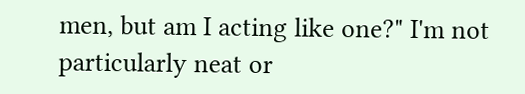men, but am I acting like one?" I'm not particularly neat or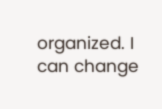organized. I can change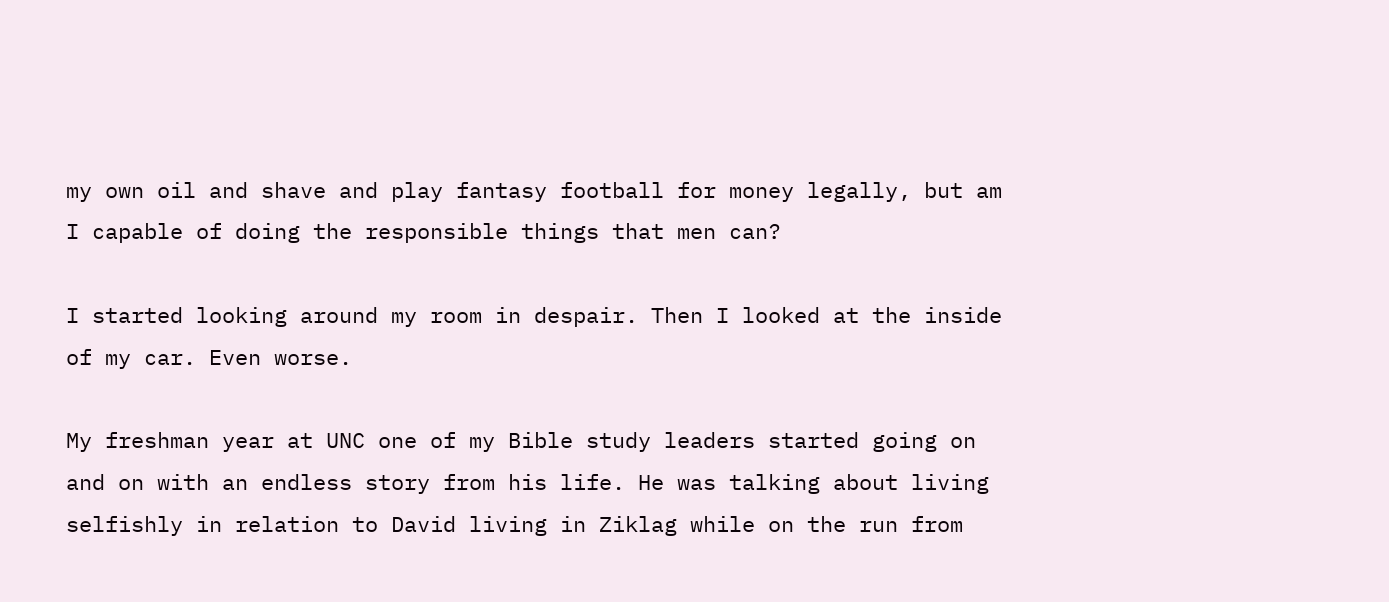my own oil and shave and play fantasy football for money legally, but am I capable of doing the responsible things that men can?

I started looking around my room in despair. Then I looked at the inside of my car. Even worse.

My freshman year at UNC one of my Bible study leaders started going on and on with an endless story from his life. He was talking about living selfishly in relation to David living in Ziklag while on the run from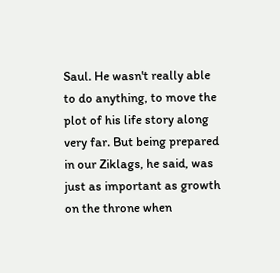Saul. He wasn't really able to do anything, to move the plot of his life story along very far. But being prepared in our Ziklags, he said, was just as important as growth on the throne when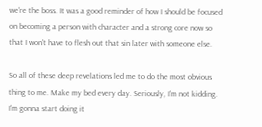we're the boss. It was a good reminder of how I should be focused on becoming a person with character and a strong core now so that I won't have to flesh out that sin later with someone else.

So all of these deep revelations led me to do the most obvious thing to me. Make my bed every day. Seriously, I'm not kidding. I'm gonna start doing it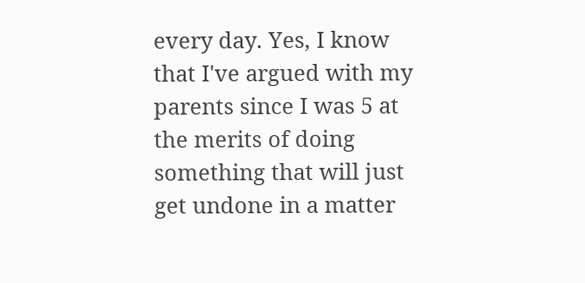every day. Yes, I know that I've argued with my parents since I was 5 at the merits of doing something that will just get undone in a matter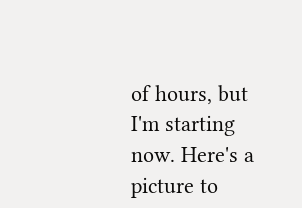of hours, but I'm starting now. Here's a picture to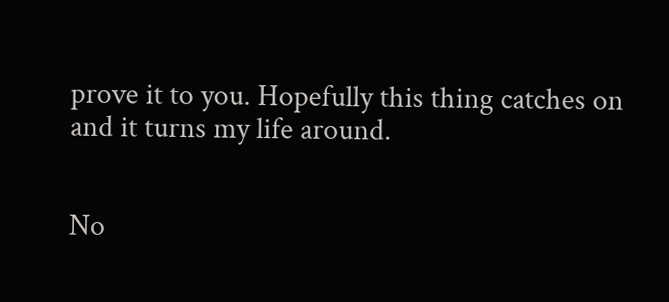prove it to you. Hopefully this thing catches on and it turns my life around.


No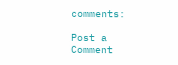comments:

Post a Comment